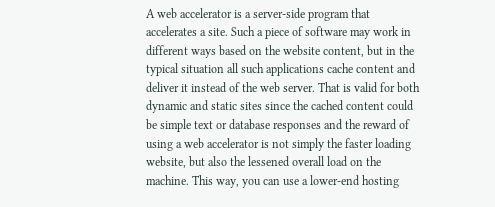A web accelerator is a server-side program that accelerates a site. Such a piece of software may work in different ways based on the website content, but in the typical situation all such applications cache content and deliver it instead of the web server. That is valid for both dynamic and static sites since the cached content could be simple text or database responses and the reward of using a web accelerator is not simply the faster loading website, but also the lessened overall load on the machine. This way, you can use a lower-end hosting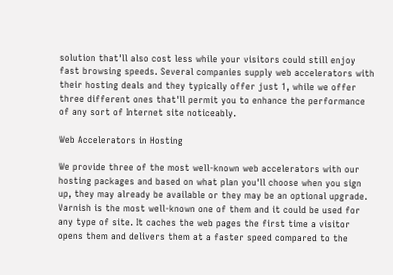solution that'll also cost less while your visitors could still enjoy fast browsing speeds. Several companies supply web accelerators with their hosting deals and they typically offer just 1, while we offer three different ones that'll permit you to enhance the performance of any sort of Internet site noticeably.

Web Accelerators in Hosting

We provide three of the most well-known web accelerators with our hosting packages and based on what plan you'll choose when you sign up, they may already be available or they may be an optional upgrade. Varnish is the most well-known one of them and it could be used for any type of site. It caches the web pages the first time a visitor opens them and delivers them at a faster speed compared to the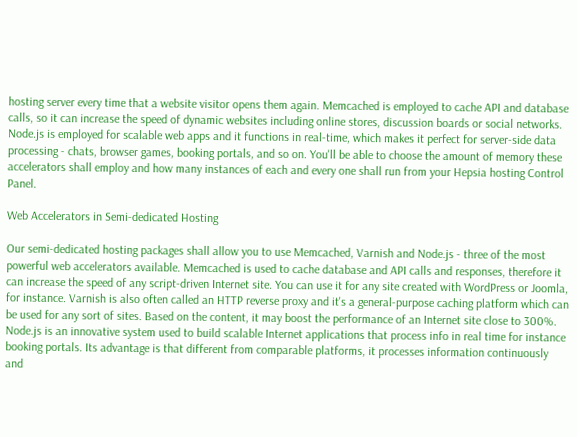hosting server every time that a website visitor opens them again. Memcached is employed to cache API and database calls, so it can increase the speed of dynamic websites including online stores, discussion boards or social networks. Node.js is employed for scalable web apps and it functions in real-time, which makes it perfect for server-side data processing - chats, browser games, booking portals, and so on. You'll be able to choose the amount of memory these accelerators shall employ and how many instances of each and every one shall run from your Hepsia hosting Control Panel.

Web Accelerators in Semi-dedicated Hosting

Our semi-dedicated hosting packages shall allow you to use Memcached, Varnish and Node.js - three of the most powerful web accelerators available. Memcached is used to cache database and API calls and responses, therefore it can increase the speed of any script-driven Internet site. You can use it for any site created with WordPress or Joomla, for instance. Varnish is also often called an HTTP reverse proxy and it's a general-purpose caching platform which can be used for any sort of sites. Based on the content, it may boost the performance of an Internet site close to 300%. Node.js is an innovative system used to build scalable Internet applications that process info in real time for instance booking portals. Its advantage is that different from comparable platforms, it processes information continuously and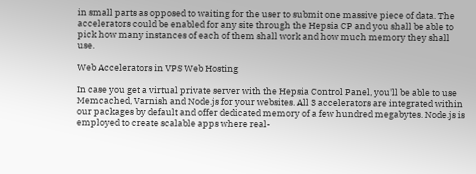in small parts as opposed to waiting for the user to submit one massive piece of data. The accelerators could be enabled for any site through the Hepsia CP and you shall be able to pick how many instances of each of them shall work and how much memory they shall use.

Web Accelerators in VPS Web Hosting

In case you get a virtual private server with the Hepsia Control Panel, you'll be able to use Memcached, Varnish and Node.js for your websites. All 3 accelerators are integrated within our packages by default and offer dedicated memory of a few hundred megabytes. Node.js is employed to create scalable apps where real-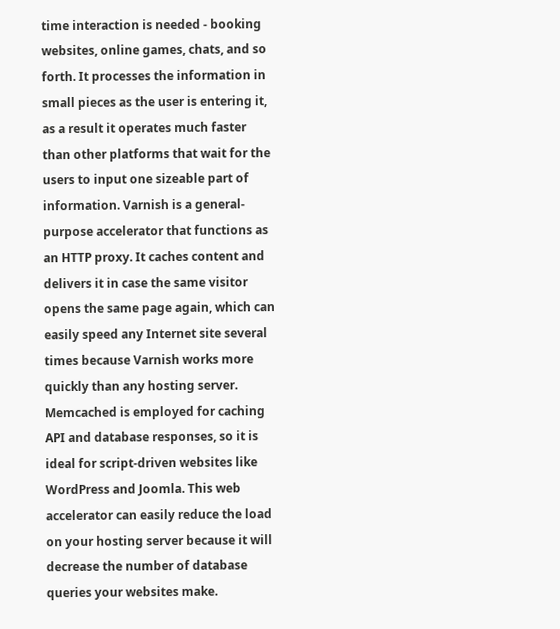time interaction is needed - booking websites, online games, chats, and so forth. It processes the information in small pieces as the user is entering it, as a result it operates much faster than other platforms that wait for the users to input one sizeable part of information. Varnish is a general-purpose accelerator that functions as an HTTP proxy. It caches content and delivers it in case the same visitor opens the same page again, which can easily speed any Internet site several times because Varnish works more quickly than any hosting server. Memcached is employed for caching API and database responses, so it is ideal for script-driven websites like WordPress and Joomla. This web accelerator can easily reduce the load on your hosting server because it will decrease the number of database queries your websites make.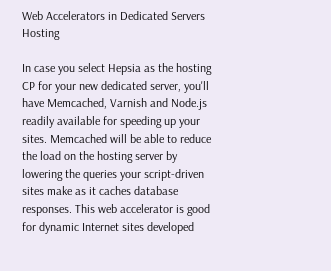Web Accelerators in Dedicated Servers Hosting

In case you select Hepsia as the hosting CP for your new dedicated server, you'll have Memcached, Varnish and Node.js readily available for speeding up your sites. Memcached will be able to reduce the load on the hosting server by lowering the queries your script-driven sites make as it caches database responses. This web accelerator is good for dynamic Internet sites developed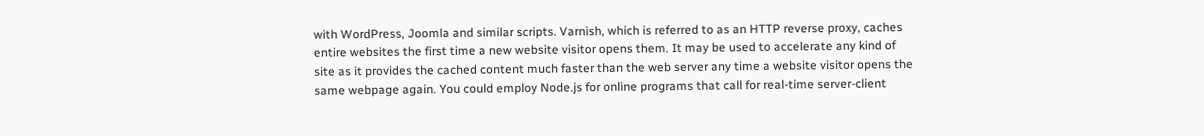with WordPress, Joomla and similar scripts. Varnish, which is referred to as an HTTP reverse proxy, caches entire websites the first time a new website visitor opens them. It may be used to accelerate any kind of site as it provides the cached content much faster than the web server any time a website visitor opens the same webpage again. You could employ Node.js for online programs that call for real-time server-client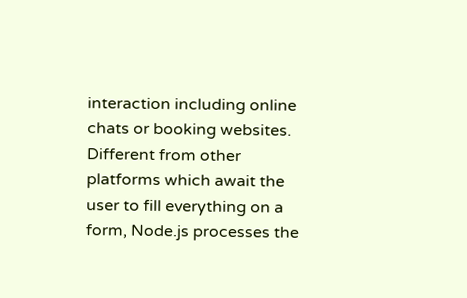interaction including online chats or booking websites. Different from other platforms which await the user to fill everything on a form, Node.js processes the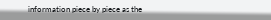information piece by piece as the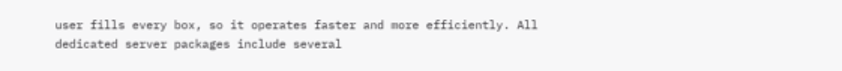user fills every box, so it operates faster and more efficiently. All dedicated server packages include several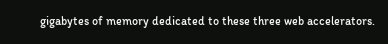gigabytes of memory dedicated to these three web accelerators.